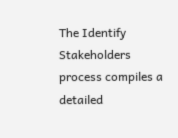The Identify Stakeholders process compiles a detailed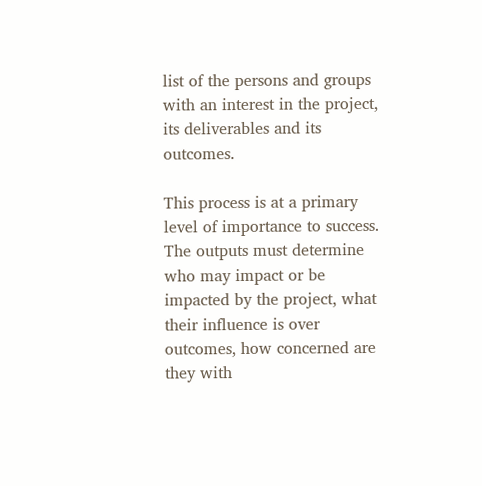list of the persons and groups with an interest in the project, its deliverables and its outcomes.

This process is at a primary level of importance to success. The outputs must determine who may impact or be impacted by the project, what their influence is over outcomes, how concerned are they with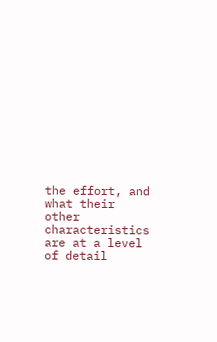the effort, and what their other characteristics are at a level of detail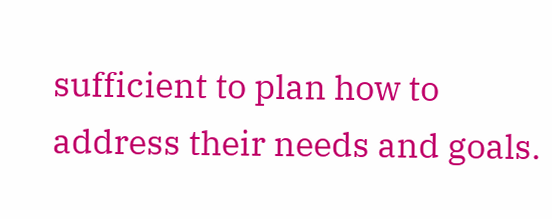sufficient to plan how to address their needs and goals.